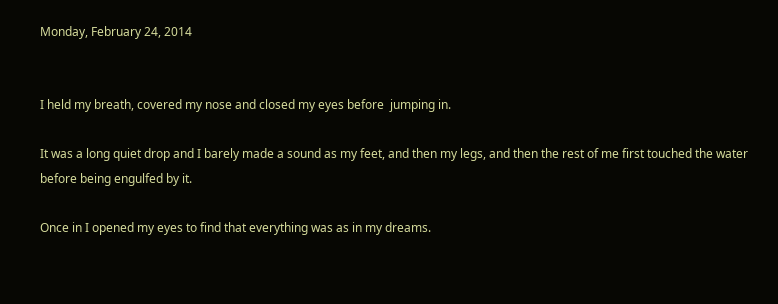Monday, February 24, 2014


I held my breath, covered my nose and closed my eyes before  jumping in.

It was a long quiet drop and I barely made a sound as my feet, and then my legs, and then the rest of me first touched the water before being engulfed by it.

Once in I opened my eyes to find that everything was as in my dreams.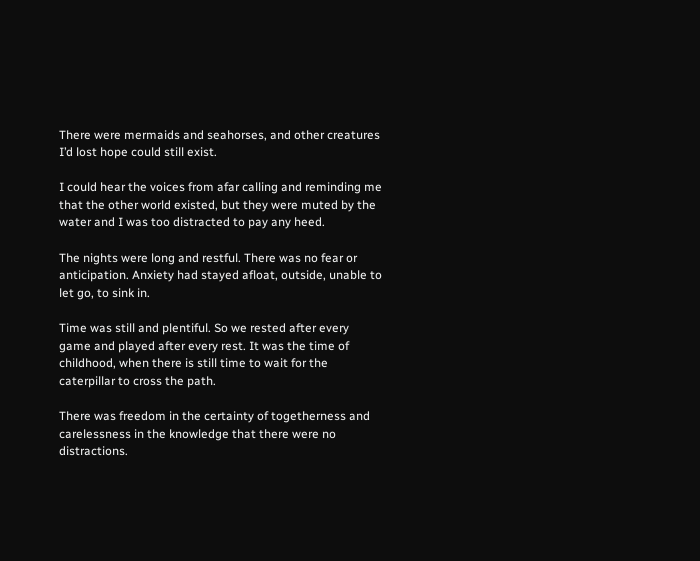There were mermaids and seahorses, and other creatures I’d lost hope could still exist.

I could hear the voices from afar calling and reminding me that the other world existed, but they were muted by the water and I was too distracted to pay any heed.

The nights were long and restful. There was no fear or anticipation. Anxiety had stayed afloat, outside, unable to let go, to sink in.

Time was still and plentiful. So we rested after every game and played after every rest. It was the time of childhood, when there is still time to wait for the caterpillar to cross the path.

There was freedom in the certainty of togetherness and carelessness in the knowledge that there were no distractions.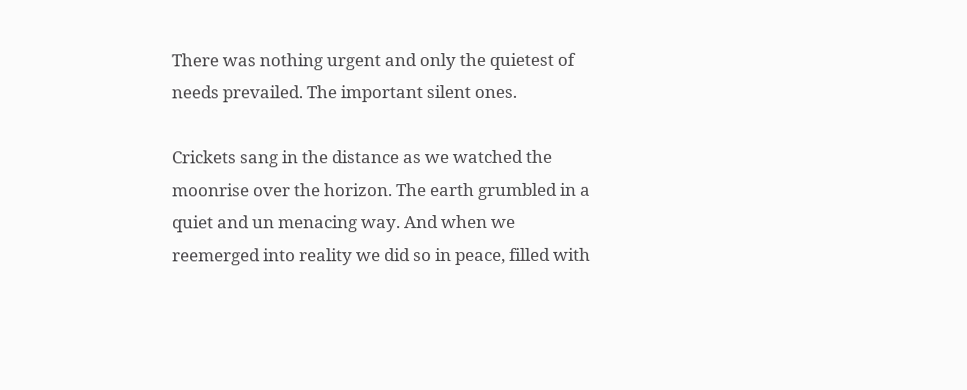There was nothing urgent and only the quietest of needs prevailed. The important silent ones.

Crickets sang in the distance as we watched the moonrise over the horizon. The earth grumbled in a quiet and un menacing way. And when we reemerged into reality we did so in peace, filled with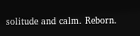solitude and calm. Reborn.